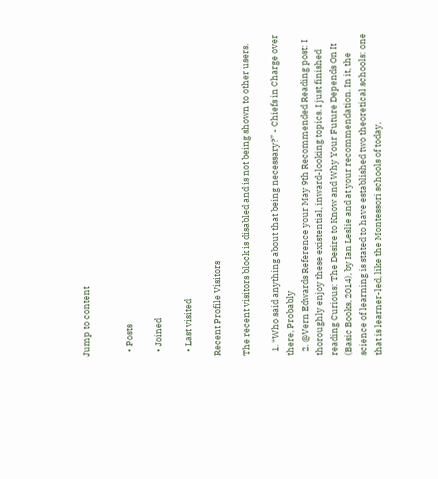Jump to content


  • Posts

  • Joined

  • Last visited

Recent Profile Visitors

The recent visitors block is disabled and is not being shown to other users.

  1. “Who said anything about that being necessary?” - Chiefs in Charge over there, Probably
  2. @Vern Edwards Reference your May 9th Recommended Reading post: I thoroughly enjoy these existential, inward-looking topics. I just finished reading Curious: The Desire to Know and Why Your Future Depends On It (Basic Books, 2014), by Ian Leslie and at your recommendation. In it, the science of learning is stated to have established two theoretical schools: one that is learner-led, like the Montessori schools of today,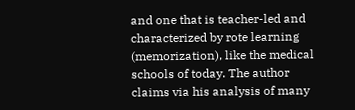and one that is teacher-led and characterized by rote learning (memorization), like the medical schools of today. The author claims via his analysis of many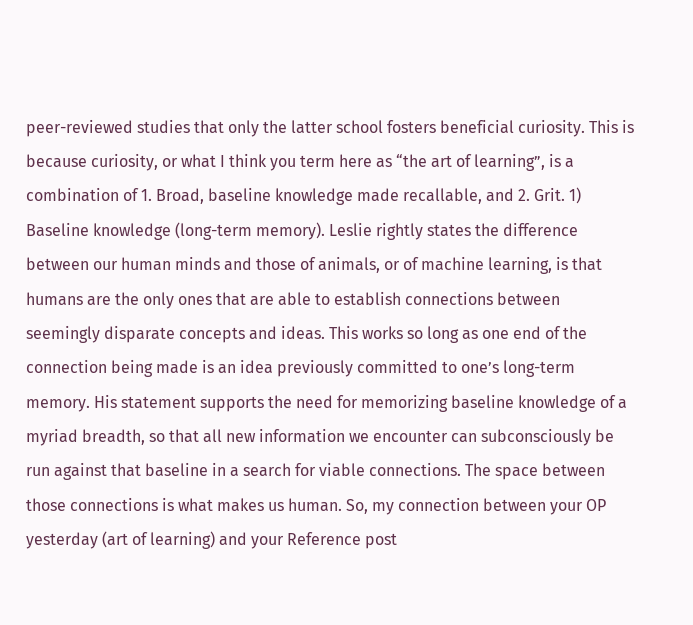peer-reviewed studies that only the latter school fosters beneficial curiosity. This is because curiosity, or what I think you term here as “the art of learning”, is a combination of 1. Broad, baseline knowledge made recallable, and 2. Grit. 1) Baseline knowledge (long-term memory). Leslie rightly states the difference between our human minds and those of animals, or of machine learning, is that humans are the only ones that are able to establish connections between seemingly disparate concepts and ideas. This works so long as one end of the connection being made is an idea previously committed to one’s long-term memory. His statement supports the need for memorizing baseline knowledge of a myriad breadth, so that all new information we encounter can subconsciously be run against that baseline in a search for viable connections. The space between those connections is what makes us human. So, my connection between your OP yesterday (art of learning) and your Reference post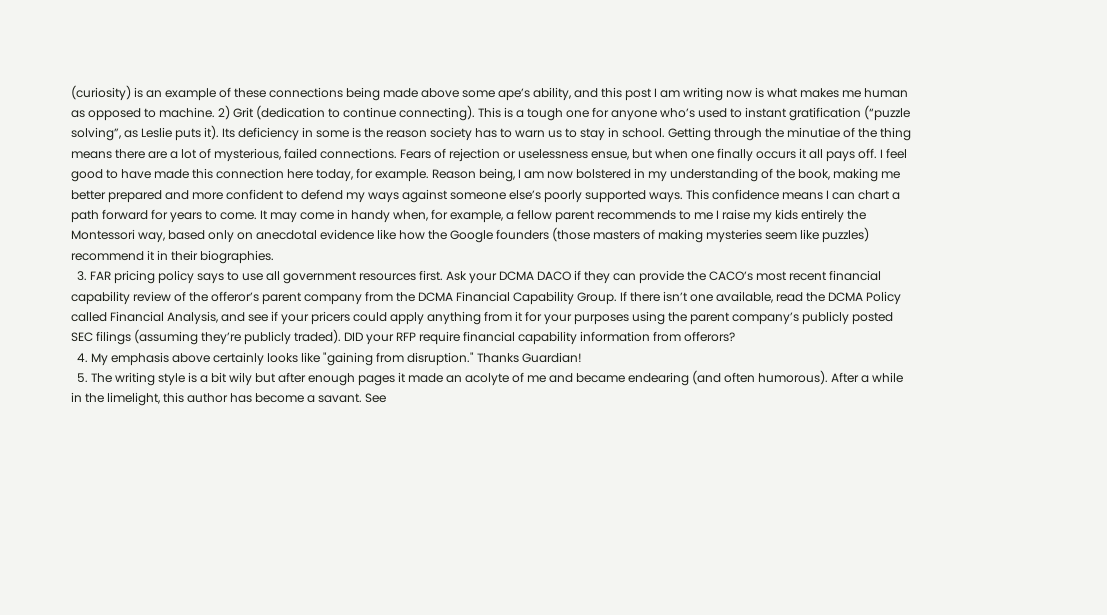(curiosity) is an example of these connections being made above some ape’s ability, and this post I am writing now is what makes me human as opposed to machine. 2) Grit (dedication to continue connecting). This is a tough one for anyone who’s used to instant gratification (“puzzle solving”, as Leslie puts it). Its deficiency in some is the reason society has to warn us to stay in school. Getting through the minutiae of the thing means there are a lot of mysterious, failed connections. Fears of rejection or uselessness ensue, but when one finally occurs it all pays off. I feel good to have made this connection here today, for example. Reason being, I am now bolstered in my understanding of the book, making me better prepared and more confident to defend my ways against someone else’s poorly supported ways. This confidence means I can chart a path forward for years to come. It may come in handy when, for example, a fellow parent recommends to me I raise my kids entirely the Montessori way, based only on anecdotal evidence like how the Google founders (those masters of making mysteries seem like puzzles) recommend it in their biographies.
  3. FAR pricing policy says to use all government resources first. Ask your DCMA DACO if they can provide the CACO’s most recent financial capability review of the offeror’s parent company from the DCMA Financial Capability Group. If there isn’t one available, read the DCMA Policy called Financial Analysis, and see if your pricers could apply anything from it for your purposes using the parent company’s publicly posted SEC filings (assuming they’re publicly traded). DID your RFP require financial capability information from offerors?
  4. My emphasis above certainly looks like "gaining from disruption." Thanks Guardian!
  5. The writing style is a bit wily but after enough pages it made an acolyte of me and became endearing (and often humorous). After a while in the limelight, this author has become a savant. See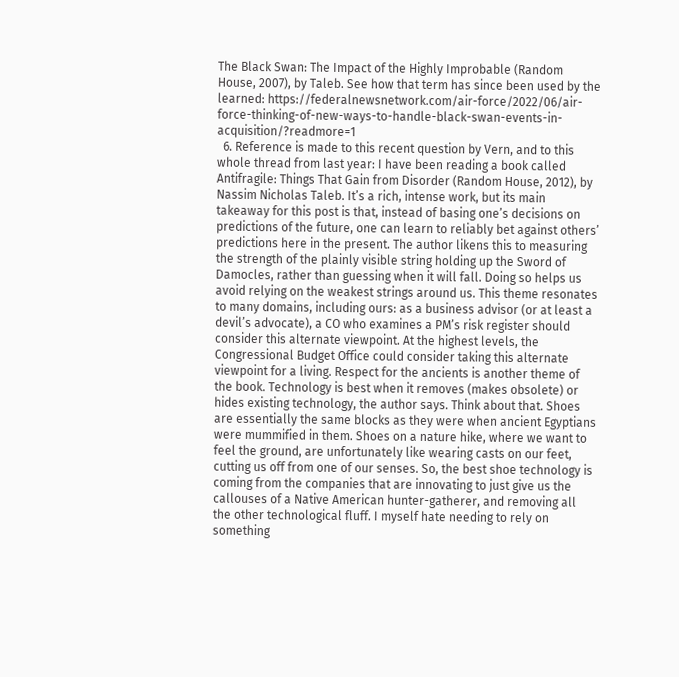The Black Swan: The Impact of the Highly Improbable (Random House, 2007), by Taleb. See how that term has since been used by the learned: https://federalnewsnetwork.com/air-force/2022/06/air-force-thinking-of-new-ways-to-handle-black-swan-events-in-acquisition/?readmore=1
  6. Reference is made to this recent question by Vern, and to this whole thread from last year: I have been reading a book called Antifragile: Things That Gain from Disorder (Random House, 2012), by Nassim Nicholas Taleb. It’s a rich, intense work, but its main takeaway for this post is that, instead of basing one’s decisions on predictions of the future, one can learn to reliably bet against others’ predictions here in the present. The author likens this to measuring the strength of the plainly visible string holding up the Sword of Damocles, rather than guessing when it will fall. Doing so helps us avoid relying on the weakest strings around us. This theme resonates to many domains, including ours: as a business advisor (or at least a devil’s advocate), a CO who examines a PM’s risk register should consider this alternate viewpoint. At the highest levels, the Congressional Budget Office could consider taking this alternate viewpoint for a living. Respect for the ancients is another theme of the book. Technology is best when it removes (makes obsolete) or hides existing technology, the author says. Think about that. Shoes are essentially the same blocks as they were when ancient Egyptians were mummified in them. Shoes on a nature hike, where we want to feel the ground, are unfortunately like wearing casts on our feet, cutting us off from one of our senses. So, the best shoe technology is coming from the companies that are innovating to just give us the callouses of a Native American hunter-gatherer, and removing all the other technological fluff. I myself hate needing to rely on something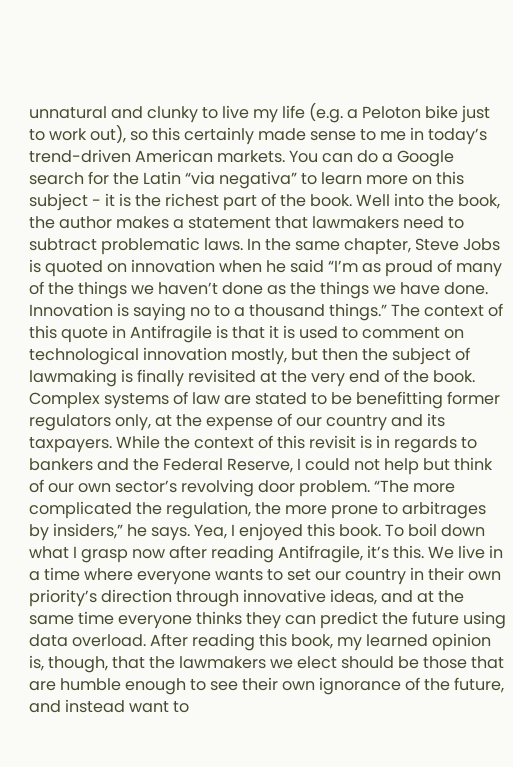unnatural and clunky to live my life (e.g. a Peloton bike just to work out), so this certainly made sense to me in today’s trend-driven American markets. You can do a Google search for the Latin “via negativa” to learn more on this subject - it is the richest part of the book. Well into the book, the author makes a statement that lawmakers need to subtract problematic laws. In the same chapter, Steve Jobs is quoted on innovation when he said “I’m as proud of many of the things we haven’t done as the things we have done. Innovation is saying no to a thousand things.” The context of this quote in Antifragile is that it is used to comment on technological innovation mostly, but then the subject of lawmaking is finally revisited at the very end of the book. Complex systems of law are stated to be benefitting former regulators only, at the expense of our country and its taxpayers. While the context of this revisit is in regards to bankers and the Federal Reserve, I could not help but think of our own sector’s revolving door problem. “The more complicated the regulation, the more prone to arbitrages by insiders,” he says. Yea, I enjoyed this book. To boil down what I grasp now after reading Antifragile, it’s this. We live in a time where everyone wants to set our country in their own priority’s direction through innovative ideas, and at the same time everyone thinks they can predict the future using data overload. After reading this book, my learned opinion is, though, that the lawmakers we elect should be those that are humble enough to see their own ignorance of the future, and instead want to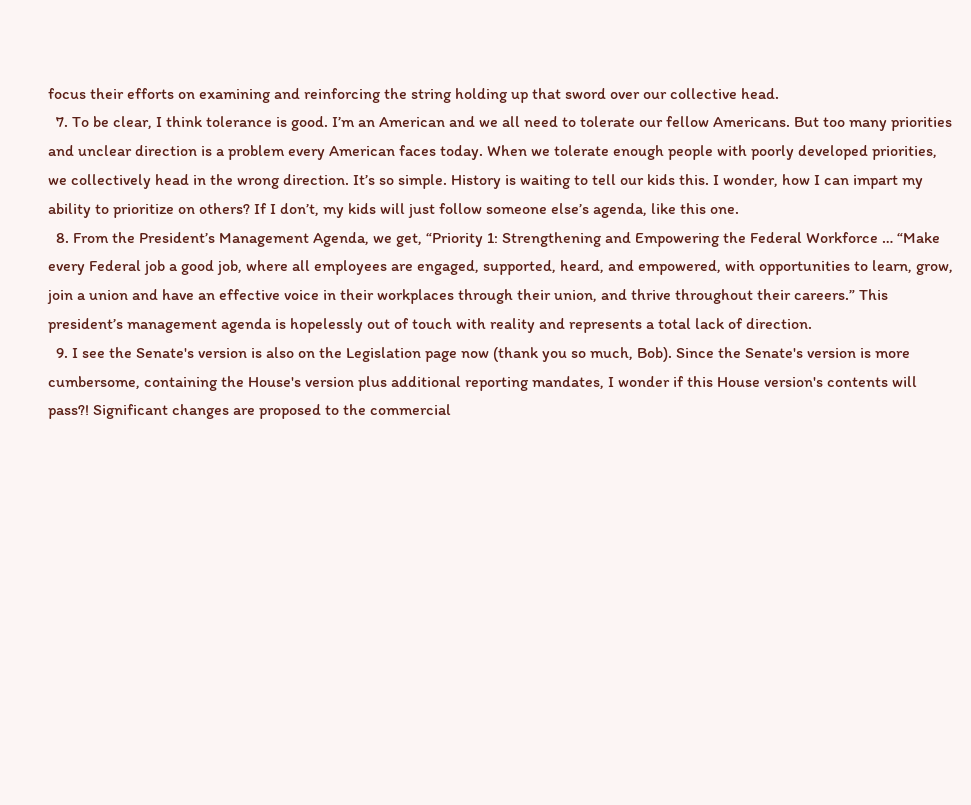focus their efforts on examining and reinforcing the string holding up that sword over our collective head.
  7. To be clear, I think tolerance is good. I’m an American and we all need to tolerate our fellow Americans. But too many priorities and unclear direction is a problem every American faces today. When we tolerate enough people with poorly developed priorities, we collectively head in the wrong direction. It’s so simple. History is waiting to tell our kids this. I wonder, how I can impart my ability to prioritize on others? If I don’t, my kids will just follow someone else’s agenda, like this one.
  8. From the President’s Management Agenda, we get, “Priority 1: Strengthening and Empowering the Federal Workforce … “Make every Federal job a good job, where all employees are engaged, supported, heard, and empowered, with opportunities to learn, grow, join a union and have an effective voice in their workplaces through their union, and thrive throughout their careers.” This president’s management agenda is hopelessly out of touch with reality and represents a total lack of direction.
  9. I see the Senate's version is also on the Legislation page now (thank you so much, Bob). Since the Senate's version is more cumbersome, containing the House's version plus additional reporting mandates, I wonder if this House version's contents will pass?! Significant changes are proposed to the commercial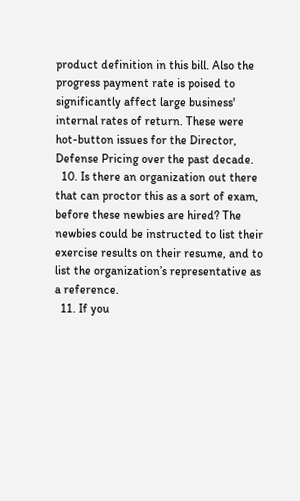product definition in this bill. Also the progress payment rate is poised to significantly affect large business' internal rates of return. These were hot-button issues for the Director, Defense Pricing over the past decade.
  10. Is there an organization out there that can proctor this as a sort of exam, before these newbies are hired? The newbies could be instructed to list their exercise results on their resume, and to list the organization’s representative as a reference.
  11. If you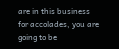are in this business for accolades, you are going to be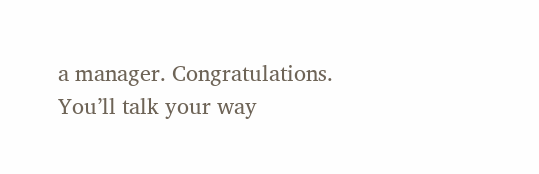a manager. Congratulations. You’ll talk your way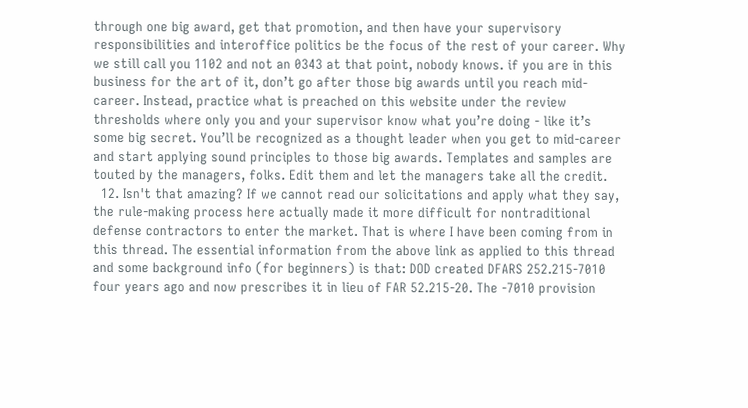through one big award, get that promotion, and then have your supervisory responsibilities and interoffice politics be the focus of the rest of your career. Why we still call you 1102 and not an 0343 at that point, nobody knows. if you are in this business for the art of it, don’t go after those big awards until you reach mid-career. Instead, practice what is preached on this website under the review thresholds where only you and your supervisor know what you’re doing - like it’s some big secret. You’ll be recognized as a thought leader when you get to mid-career and start applying sound principles to those big awards. Templates and samples are touted by the managers, folks. Edit them and let the managers take all the credit.
  12. Isn't that amazing? If we cannot read our solicitations and apply what they say, the rule-making process here actually made it more difficult for nontraditional defense contractors to enter the market. That is where I have been coming from in this thread. The essential information from the above link as applied to this thread and some background info (for beginners) is that: DOD created DFARS 252.215-7010 four years ago and now prescribes it in lieu of FAR 52.215-20. The -7010 provision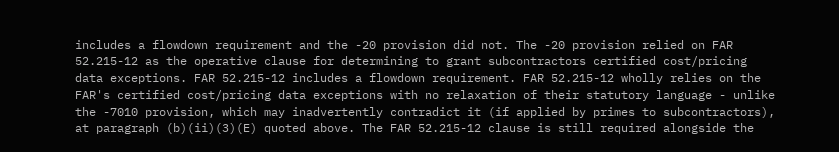includes a flowdown requirement and the -20 provision did not. The -20 provision relied on FAR 52.215-12 as the operative clause for determining to grant subcontractors certified cost/pricing data exceptions. FAR 52.215-12 includes a flowdown requirement. FAR 52.215-12 wholly relies on the FAR's certified cost/pricing data exceptions with no relaxation of their statutory language - unlike the -7010 provision, which may inadvertently contradict it (if applied by primes to subcontractors), at paragraph (b)(ii)(3)(E) quoted above. The FAR 52.215-12 clause is still required alongside the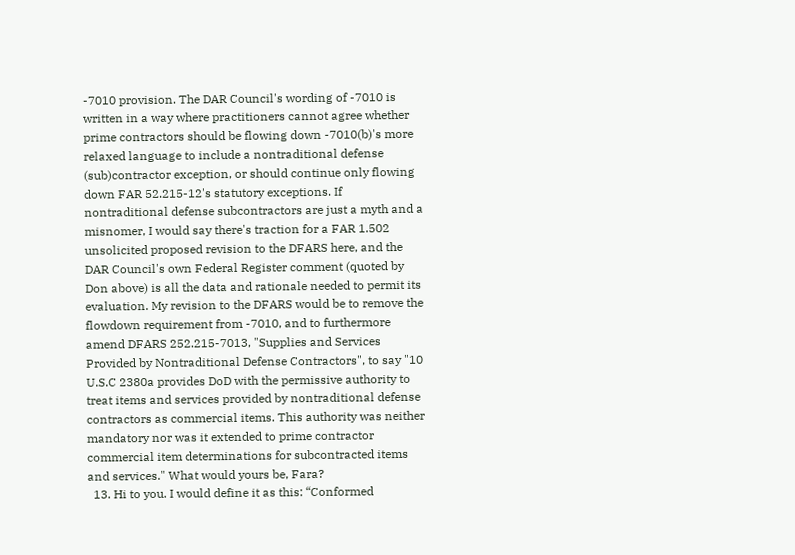-7010 provision. The DAR Council's wording of -7010 is written in a way where practitioners cannot agree whether prime contractors should be flowing down -7010(b)'s more relaxed language to include a nontraditional defense (sub)contractor exception, or should continue only flowing down FAR 52.215-12's statutory exceptions. If nontraditional defense subcontractors are just a myth and a misnomer, I would say there's traction for a FAR 1.502 unsolicited proposed revision to the DFARS here, and the DAR Council's own Federal Register comment (quoted by Don above) is all the data and rationale needed to permit its evaluation. My revision to the DFARS would be to remove the flowdown requirement from -7010, and to furthermore amend DFARS 252.215-7013, "Supplies and Services Provided by Nontraditional Defense Contractors", to say "10 U.S.C 2380a provides DoD with the permissive authority to treat items and services provided by nontraditional defense contractors as commercial items. This authority was neither mandatory nor was it extended to prime contractor commercial item determinations for subcontracted items and services." What would yours be, Fara?
  13. Hi to you. I would define it as this: “Conformed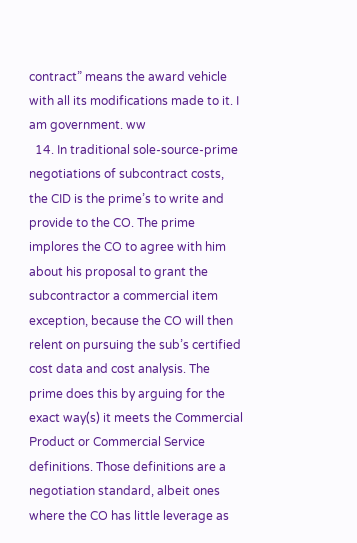contract” means the award vehicle with all its modifications made to it. I am government. ww
  14. In traditional sole-source-prime negotiations of subcontract costs, the CID is the prime’s to write and provide to the CO. The prime implores the CO to agree with him about his proposal to grant the subcontractor a commercial item exception, because the CO will then relent on pursuing the sub’s certified cost data and cost analysis. The prime does this by arguing for the exact way(s) it meets the Commercial Product or Commercial Service definitions. Those definitions are a negotiation standard, albeit ones where the CO has little leverage as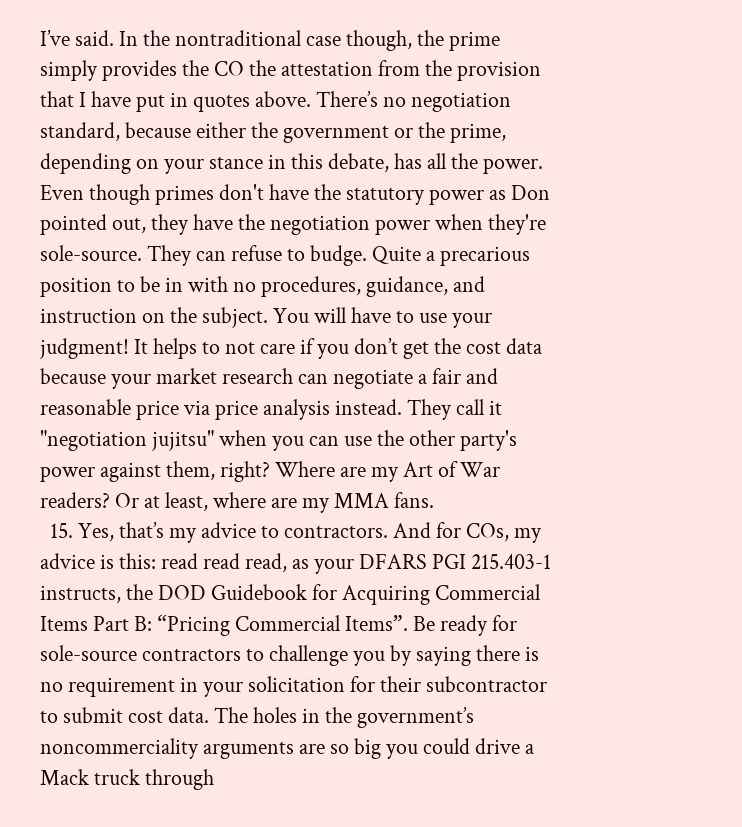I’ve said. In the nontraditional case though, the prime simply provides the CO the attestation from the provision that I have put in quotes above. There’s no negotiation standard, because either the government or the prime, depending on your stance in this debate, has all the power. Even though primes don't have the statutory power as Don pointed out, they have the negotiation power when they're sole-source. They can refuse to budge. Quite a precarious position to be in with no procedures, guidance, and instruction on the subject. You will have to use your judgment! It helps to not care if you don’t get the cost data because your market research can negotiate a fair and reasonable price via price analysis instead. They call it "negotiation jujitsu" when you can use the other party's power against them, right? Where are my Art of War readers? Or at least, where are my MMA fans.
  15. Yes, that’s my advice to contractors. And for COs, my advice is this: read read read, as your DFARS PGI 215.403-1 instructs, the DOD Guidebook for Acquiring Commercial Items Part B: “Pricing Commercial Items”. Be ready for sole-source contractors to challenge you by saying there is no requirement in your solicitation for their subcontractor to submit cost data. The holes in the government’s noncommerciality arguments are so big you could drive a Mack truck through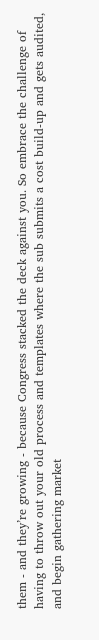them - and they’re growing - because Congress stacked the deck against you. So embrace the challenge of having to throw out your old process and templates where the sub submits a cost build-up and gets audited, and begin gathering market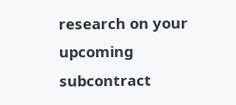research on your upcoming subcontract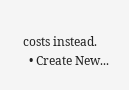costs instead.
  • Create New...